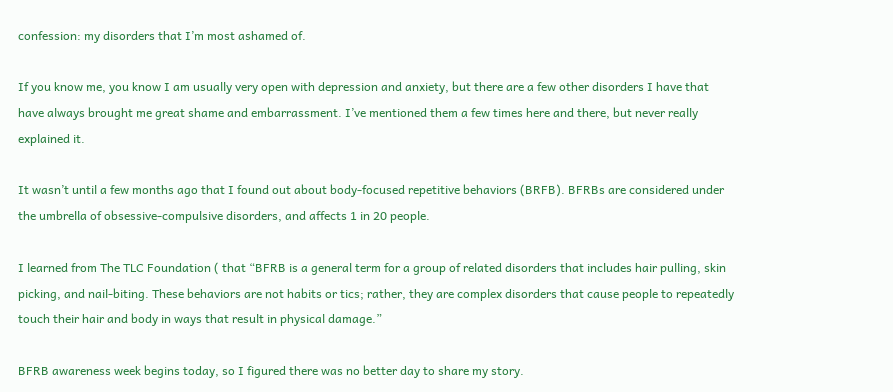confession: my disorders that I’m most ashamed of.

If you know me, you know I am usually very open with depression and anxiety, but there are a few other disorders I have that have always brought me great shame and embarrassment. I’ve mentioned them a few times here and there, but never really explained it.

It wasn’t until a few months ago that I found out about body-focused repetitive behaviors (BRFB). BFRBs are considered under the umbrella of obsessive-compulsive disorders, and affects 1 in 20 people.

I learned from The TLC Foundation ( that “BFRB is a general term for a group of related disorders that includes hair pulling, skin picking, and nail-biting. These behaviors are not habits or tics; rather, they are complex disorders that cause people to repeatedly touch their hair and body in ways that result in physical damage.”

BFRB awareness week begins today, so I figured there was no better day to share my story.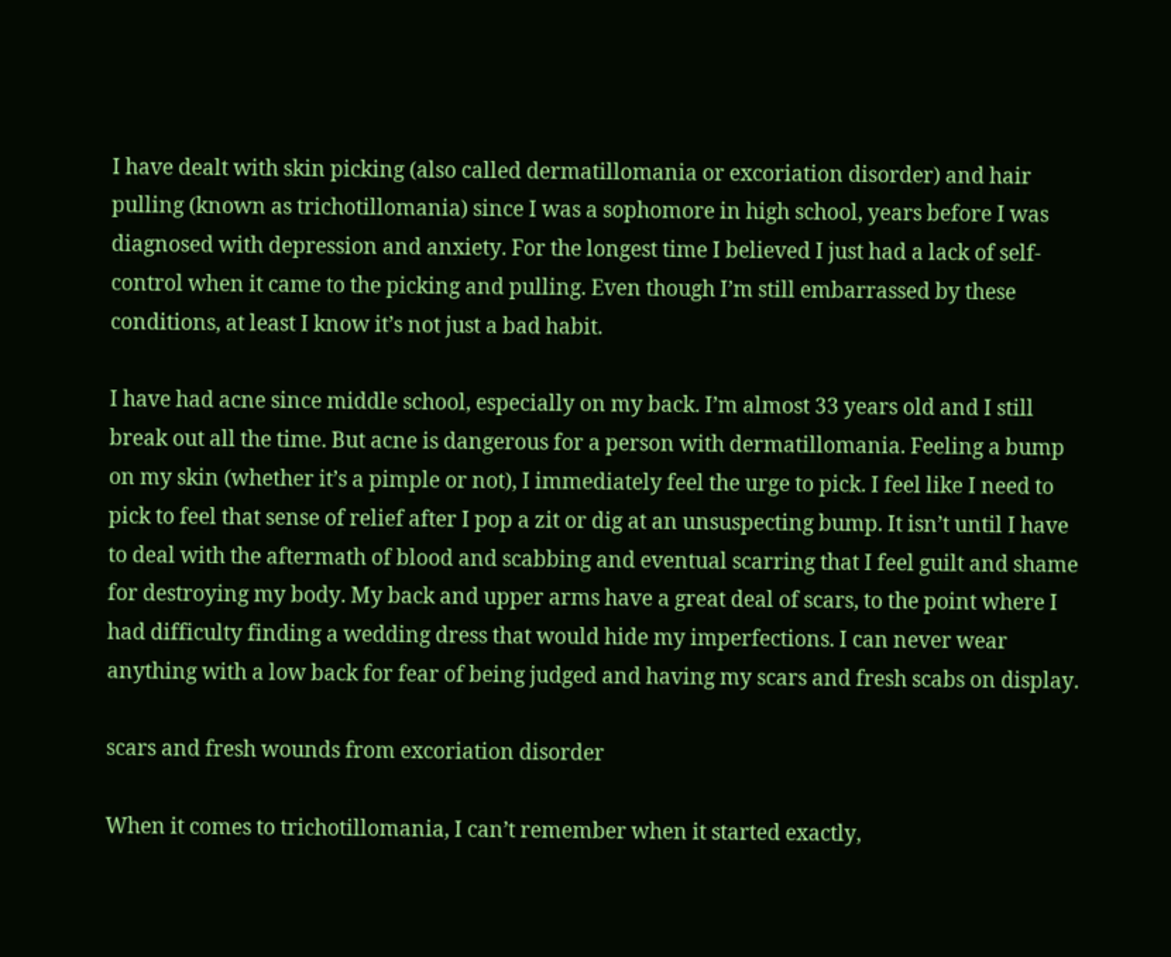I have dealt with skin picking (also called dermatillomania or excoriation disorder) and hair pulling (known as trichotillomania) since I was a sophomore in high school, years before I was diagnosed with depression and anxiety. For the longest time I believed I just had a lack of self-control when it came to the picking and pulling. Even though I’m still embarrassed by these conditions, at least I know it’s not just a bad habit.

I have had acne since middle school, especially on my back. I’m almost 33 years old and I still break out all the time. But acne is dangerous for a person with dermatillomania. Feeling a bump on my skin (whether it’s a pimple or not), I immediately feel the urge to pick. I feel like I need to pick to feel that sense of relief after I pop a zit or dig at an unsuspecting bump. It isn’t until I have to deal with the aftermath of blood and scabbing and eventual scarring that I feel guilt and shame for destroying my body. My back and upper arms have a great deal of scars, to the point where I had difficulty finding a wedding dress that would hide my imperfections. I can never wear anything with a low back for fear of being judged and having my scars and fresh scabs on display.

scars and fresh wounds from excoriation disorder

When it comes to trichotillomania, I can’t remember when it started exactly,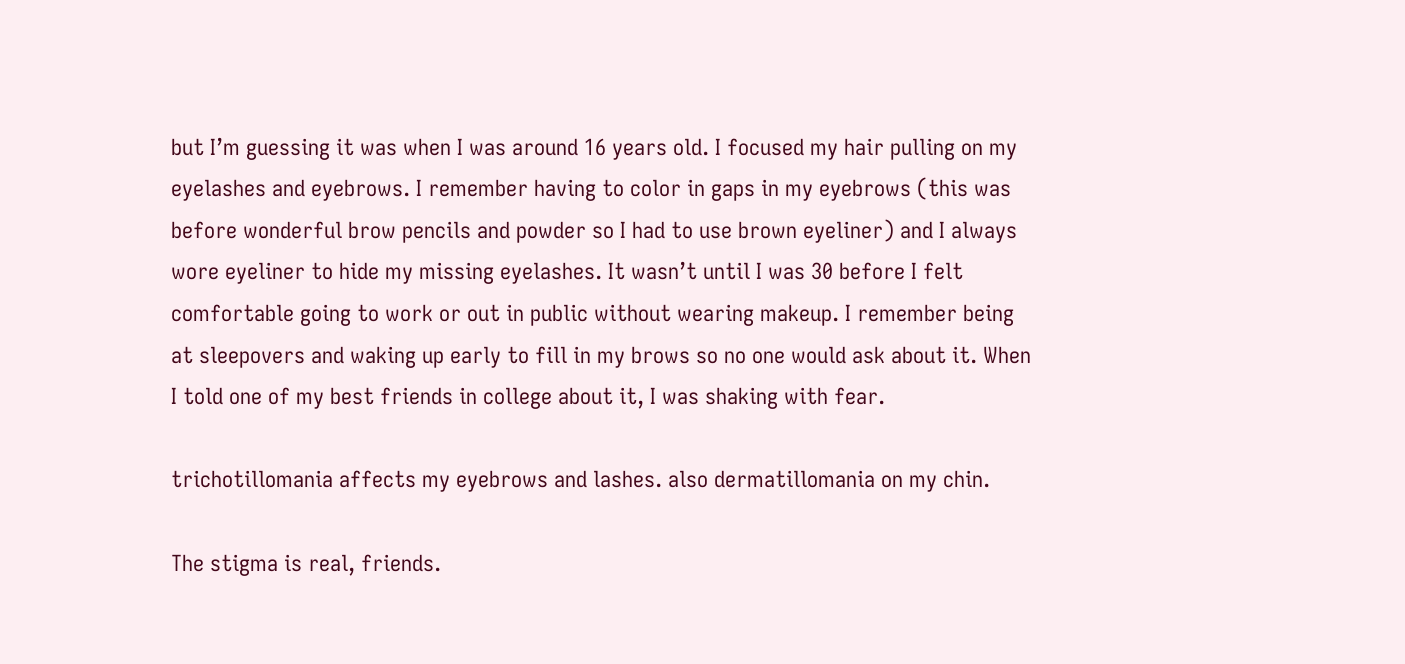but I’m guessing it was when I was around 16 years old. I focused my hair pulling on my eyelashes and eyebrows. I remember having to color in gaps in my eyebrows (this was before wonderful brow pencils and powder so I had to use brown eyeliner) and I always wore eyeliner to hide my missing eyelashes. It wasn’t until I was 30 before I felt comfortable going to work or out in public without wearing makeup. I remember being at sleepovers and waking up early to fill in my brows so no one would ask about it. When I told one of my best friends in college about it, I was shaking with fear.

trichotillomania affects my eyebrows and lashes. also dermatillomania on my chin.

The stigma is real, friends.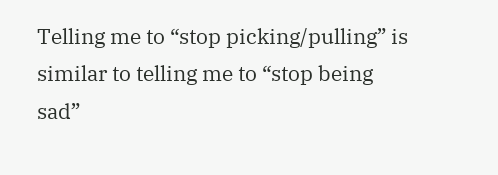Telling me to “stop picking/pulling” is similar to telling me to “stop being sad”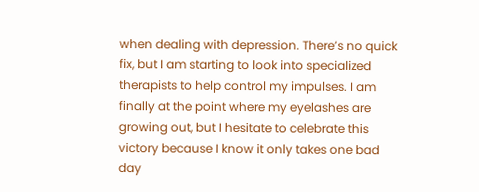when dealing with depression. There’s no quick fix, but I am starting to look into specialized therapists to help control my impulses. I am finally at the point where my eyelashes are growing out, but I hesitate to celebrate this victory because I know it only takes one bad day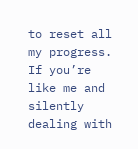to reset all my progress. If you’re like me and silently dealing with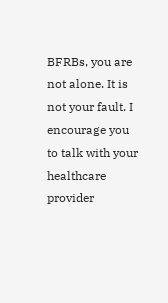BFRBs, you are not alone. It is not your fault. I encourage you to talk with your healthcare provider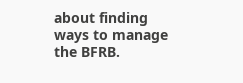about finding ways to manage the BFRB.